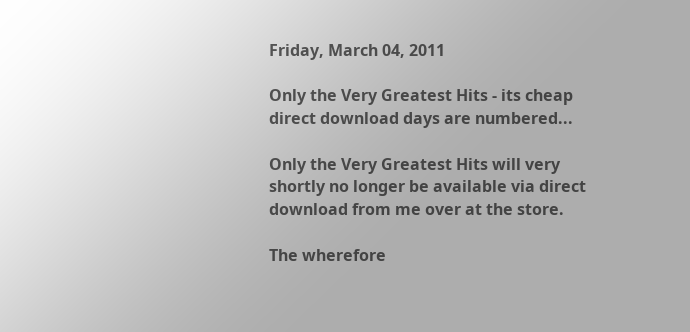Friday, March 04, 2011

Only the Very Greatest Hits - its cheap direct download days are numbered...

Only the Very Greatest Hits will very shortly no longer be available via direct download from me over at the store.

The wherefore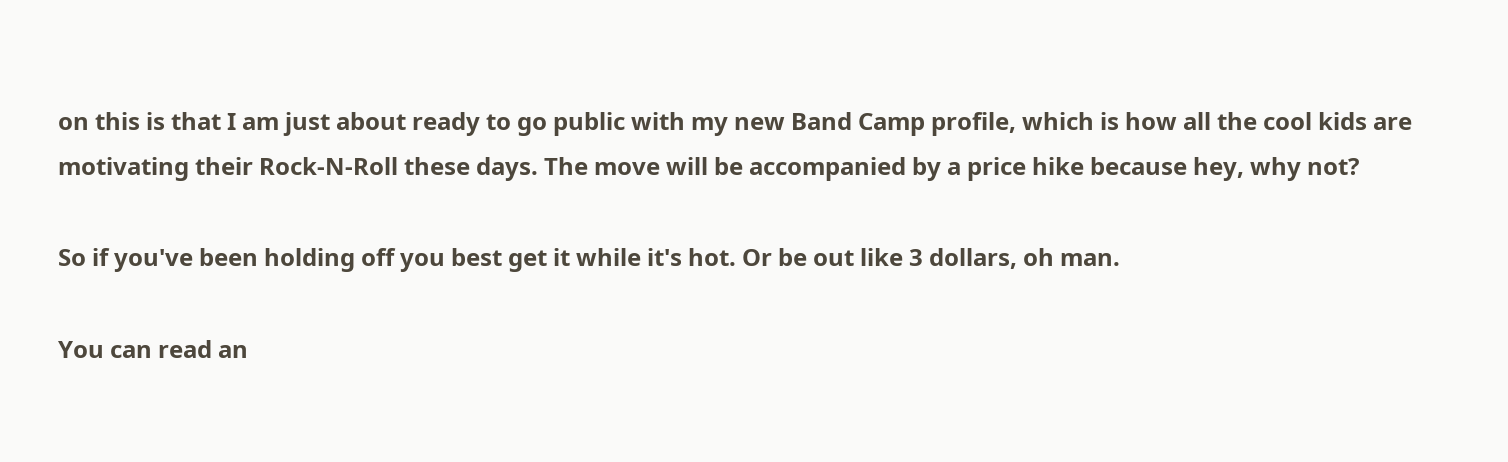on this is that I am just about ready to go public with my new Band Camp profile, which is how all the cool kids are motivating their Rock-N-Roll these days. The move will be accompanied by a price hike because hey, why not?

So if you've been holding off you best get it while it's hot. Or be out like 3 dollars, oh man.

You can read an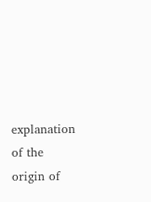explanation of the origin of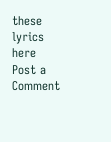these lyrics here
Post a Comment